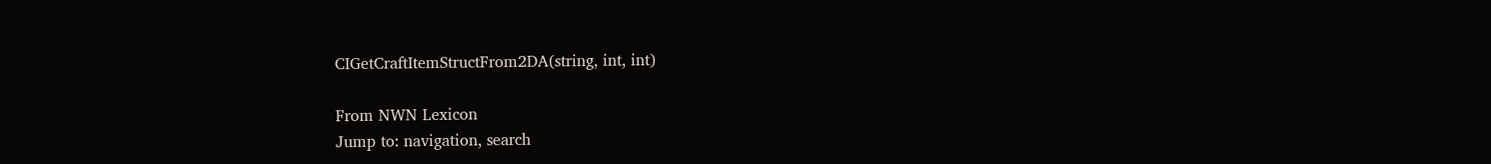CIGetCraftItemStructFrom2DA(string, int, int)

From NWN Lexicon
Jump to: navigation, search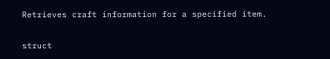Retrieves craft information for a specified item.

struct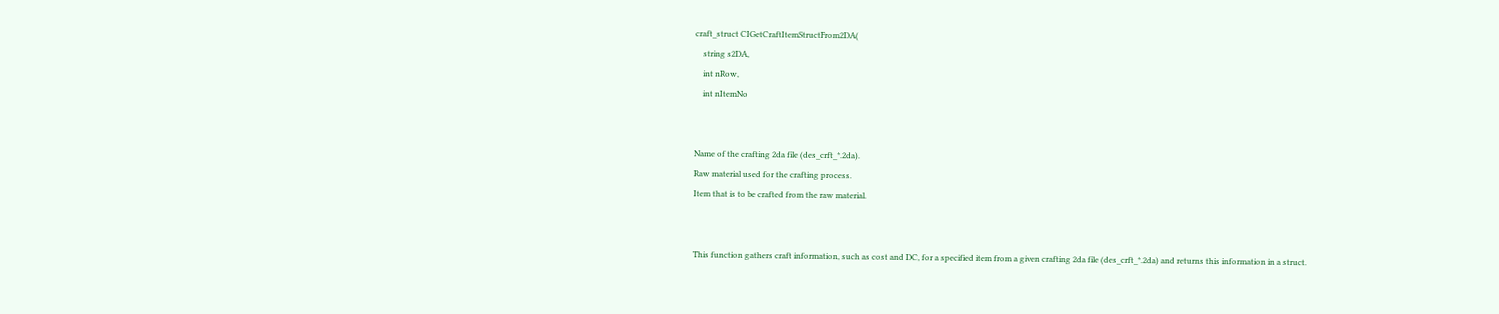craft_struct CIGetCraftItemStructFrom2DA(
    string s2DA,
    int nRow,
    int nItemNo


Name of the crafting 2da file (des_crft_*.2da).
Raw material used for the crafting process.
Item that is to be crafted from the raw material.


This function gathers craft information, such as cost and DC, for a specified item from a given crafting 2da file (des_crft_*.2da) and returns this information in a struct.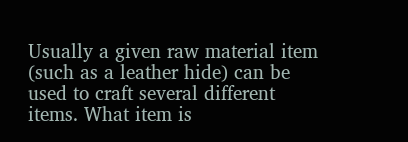Usually a given raw material item (such as a leather hide) can be used to craft several different items. What item is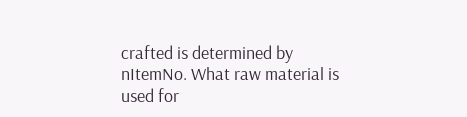crafted is determined by nItemNo. What raw material is used for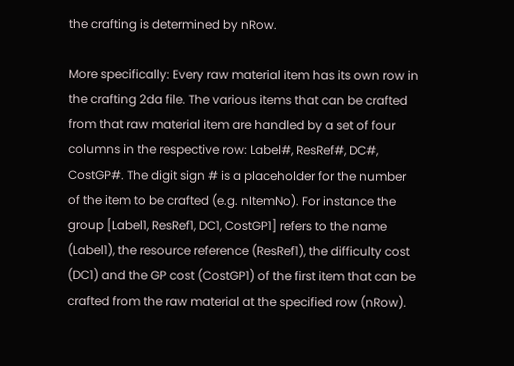the crafting is determined by nRow.

More specifically: Every raw material item has its own row in the crafting 2da file. The various items that can be crafted from that raw material item are handled by a set of four columns in the respective row: Label#, ResRef#, DC#, CostGP#. The digit sign # is a placeholder for the number of the item to be crafted (e.g. nItemNo). For instance the group [Label1, ResRef1, DC1, CostGP1] refers to the name (Label1), the resource reference (ResRef1), the difficulty cost (DC1) and the GP cost (CostGP1) of the first item that can be crafted from the raw material at the specified row (nRow).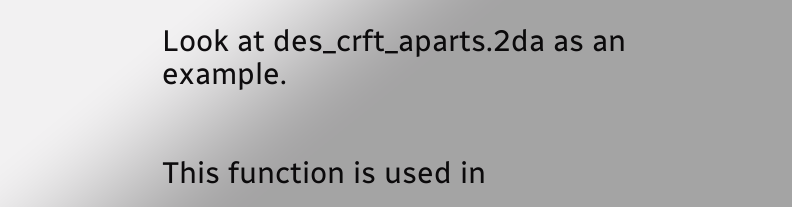Look at des_crft_aparts.2da as an example.


This function is used in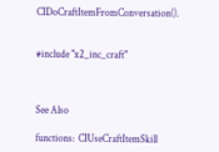CIDoCraftItemFromConversation().


#include "x2_inc_craft"



See Also

functions:  CIUseCraftItemSkill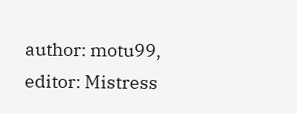author: motu99, editor: Mistress